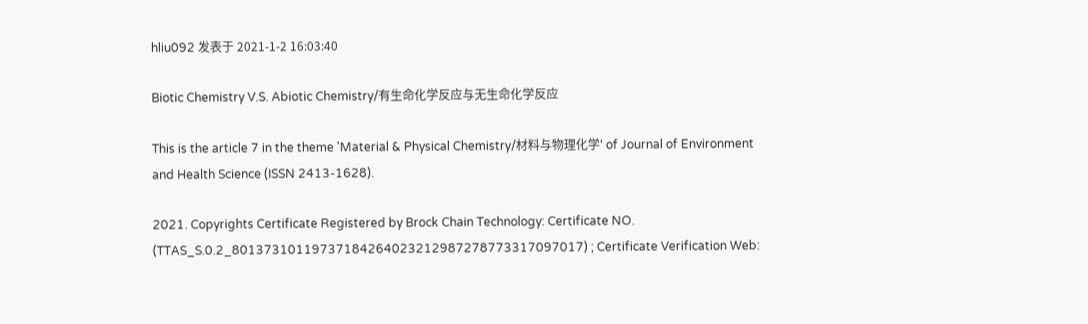hliu092 发表于 2021-1-2 16:03:40

Biotic Chemistry V.S. Abiotic Chemistry/有生命化学反应与无生命化学反应

This is the article 7 in the theme 'Material & Physical Chemistry/材料与物理化学' of Journal of Environment and Health Science (ISSN 2413-1628).

2021. Copyrights Certificate Registered by Brock Chain Technology: Certificate NO. (TTAS_S.0.2_80137310119737184264023212987278773317097017) ; Certificate Verification Web: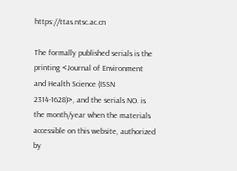https://ttas.ntsc.ac.cn

The formally published serials is the printing <Journal of Environment and Health Science (ISSN 2314-1628)>, and the serials NO. is the month/year when the materials accessible on this website, authorized by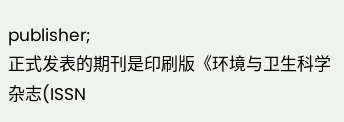publisher;
正式发表的期刊是印刷版《环境与卫生科学杂志(ISSN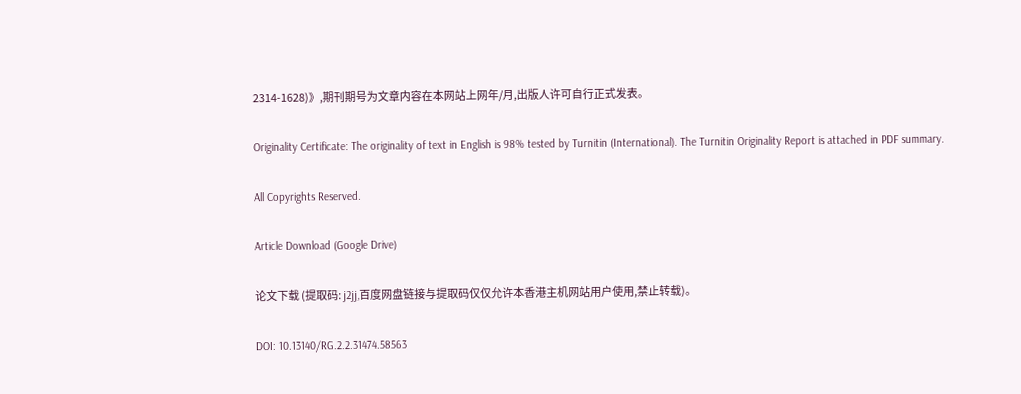2314-1628)》,期刊期号为文章内容在本网站上网年/月,出版人许可自行正式发表。

Originality Certificate: The originality of text in English is 98% tested by Turnitin (International). The Turnitin Originality Report is attached in PDF summary.

All Copyrights Reserved.

Article Download (Google Drive)

论文下载 (提取码: j2jj,百度网盘链接与提取码仅仅允许本香港主机网站用户使用,禁止转载)。

DOI: 10.13140/RG.2.2.31474.58563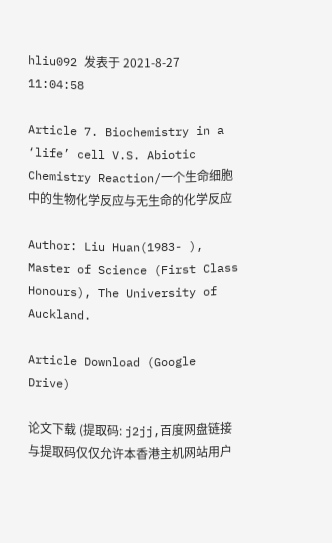hliu092 发表于 2021-8-27 11:04:58

Article 7. Biochemistry in a ‘life’ cell V.S. Abiotic Chemistry Reaction/一个生命细胞中的生物化学反应与无生命的化学反应

Author: Liu Huan(1983- ), Master of Science (First Class Honours), The University of Auckland.

Article Download (Google Drive)

论文下载 (提取码: j2jj,百度网盘链接与提取码仅仅允许本香港主机网站用户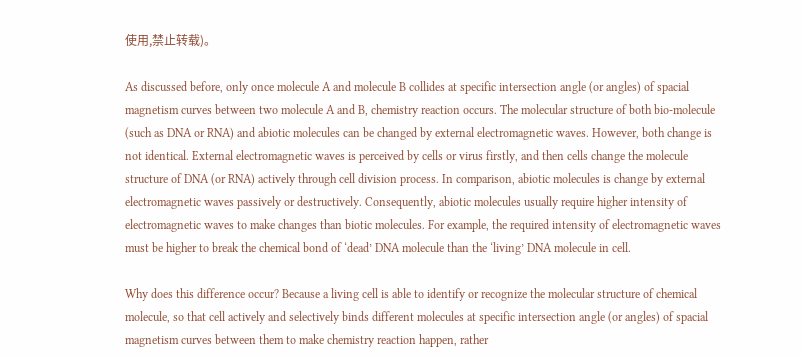使用,禁止转载)。

As discussed before, only once molecule A and molecule B collides at specific intersection angle (or angles) of spacial magnetism curves between two molecule A and B, chemistry reaction occurs. The molecular structure of both bio-molecule (such as DNA or RNA) and abiotic molecules can be changed by external electromagnetic waves. However, both change is not identical. External electromagnetic waves is perceived by cells or virus firstly, and then cells change the molecule structure of DNA (or RNA) actively through cell division process. In comparison, abiotic molecules is change by external electromagnetic waves passively or destructively. Consequently, abiotic molecules usually require higher intensity of electromagnetic waves to make changes than biotic molecules. For example, the required intensity of electromagnetic waves must be higher to break the chemical bond of ‘dead’ DNA molecule than the ‘living’ DNA molecule in cell.

Why does this difference occur? Because a living cell is able to identify or recognize the molecular structure of chemical molecule, so that cell actively and selectively binds different molecules at specific intersection angle (or angles) of spacial magnetism curves between them to make chemistry reaction happen, rather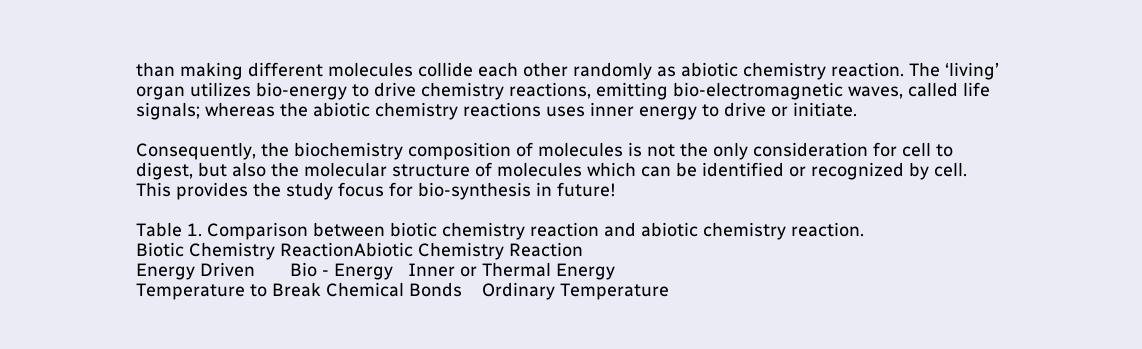than making different molecules collide each other randomly as abiotic chemistry reaction. The ‘living’ organ utilizes bio-energy to drive chemistry reactions, emitting bio-electromagnetic waves, called life signals; whereas the abiotic chemistry reactions uses inner energy to drive or initiate.

Consequently, the biochemistry composition of molecules is not the only consideration for cell to digest, but also the molecular structure of molecules which can be identified or recognized by cell. This provides the study focus for bio-synthesis in future!

Table 1. Comparison between biotic chemistry reaction and abiotic chemistry reaction.
Biotic Chemistry ReactionAbiotic Chemistry Reaction
Energy Driven       Bio - Energy   Inner or Thermal Energy
Temperature to Break Chemical Bonds    Ordinary Temperature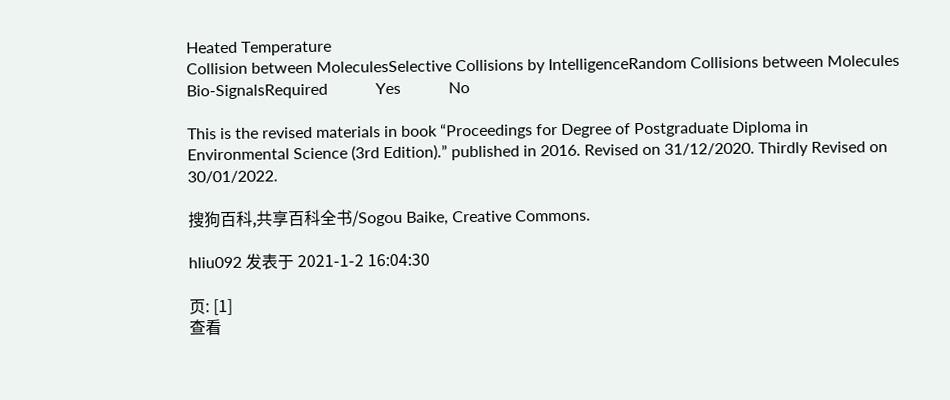Heated Temperature
Collision between MoleculesSelective Collisions by IntelligenceRandom Collisions between Molecules
Bio-SignalsRequired            Yes            No

This is the revised materials in book “Proceedings for Degree of Postgraduate Diploma in Environmental Science (3rd Edition).” published in 2016. Revised on 31/12/2020. Thirdly Revised on 30/01/2022.

搜狗百科,共享百科全书/Sogou Baike, Creative Commons.

hliu092 发表于 2021-1-2 16:04:30

页: [1]
查看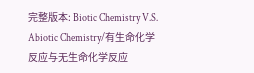完整版本: Biotic Chemistry V.S. Abiotic Chemistry/有生命化学反应与无生命化学反应